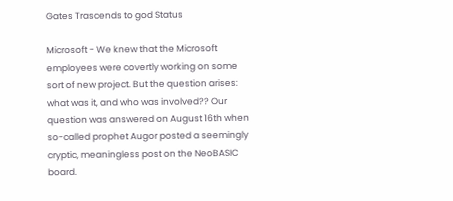Gates Trascends to god Status

Microsoft - We knew that the Microsoft employees were covertly working on some sort of new project. But the question arises: what was it, and who was involved?? Our question was answered on August 16th when so-called prophet Augor posted a seemingly cryptic, meaningless post on the NeoBASIC board.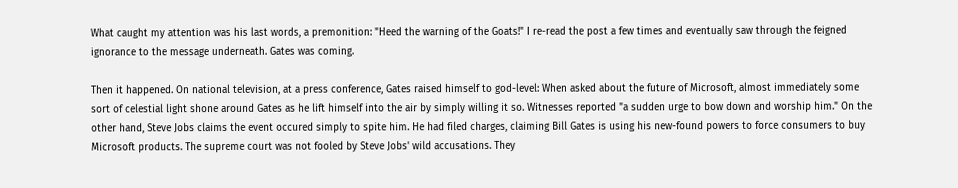What caught my attention was his last words, a premonition: "Heed the warning of the Goats!" I re-read the post a few times and eventually saw through the feigned ignorance to the message underneath. Gates was coming.

Then it happened. On national television, at a press conference, Gates raised himself to god-level: When asked about the future of Microsoft, almost immediately some sort of celestial light shone around Gates as he lift himself into the air by simply willing it so. Witnesses reported "a sudden urge to bow down and worship him." On the other hand, Steve Jobs claims the event occured simply to spite him. He had filed charges, claiming Bill Gates is using his new-found powers to force consumers to buy Microsoft products. The supreme court was not fooled by Steve Jobs' wild accusations. They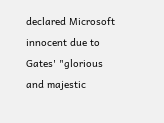declared Microsoft innocent due to Gates' "glorious and majestic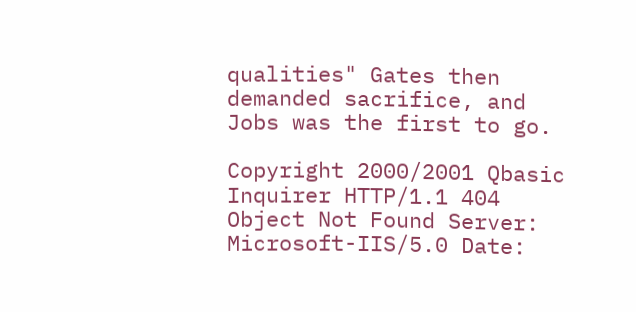qualities" Gates then demanded sacrifice, and Jobs was the first to go.

Copyright 2000/2001 Qbasic Inquirer HTTP/1.1 404 Object Not Found Server: Microsoft-IIS/5.0 Date: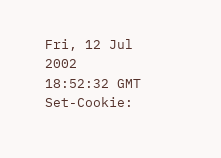Fri, 12 Jul 2002 18:52:32 GMT Set-Cookie: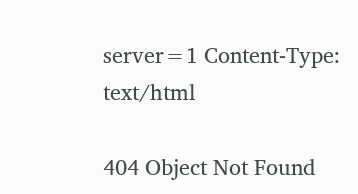server=1 Content-Type: text/html

404 Object Not Found